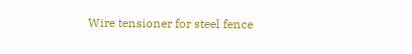Wire tensioner for steel fence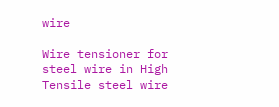wire

Wire tensioner for steel wire in High Tensile steel wire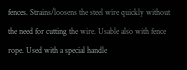fences. Strains/loosens the steel wire quickly without the need for cutting the wire. Usable also with fence rope. Used with a special handle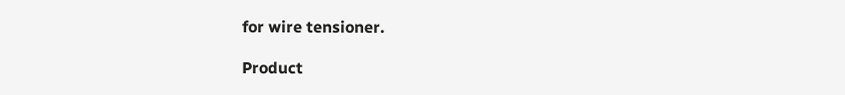for wire tensioner.

Product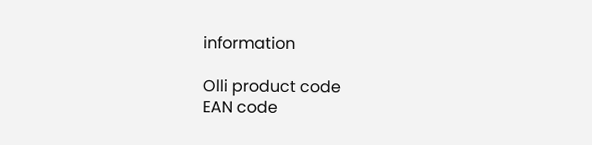information

Olli product code
EAN code